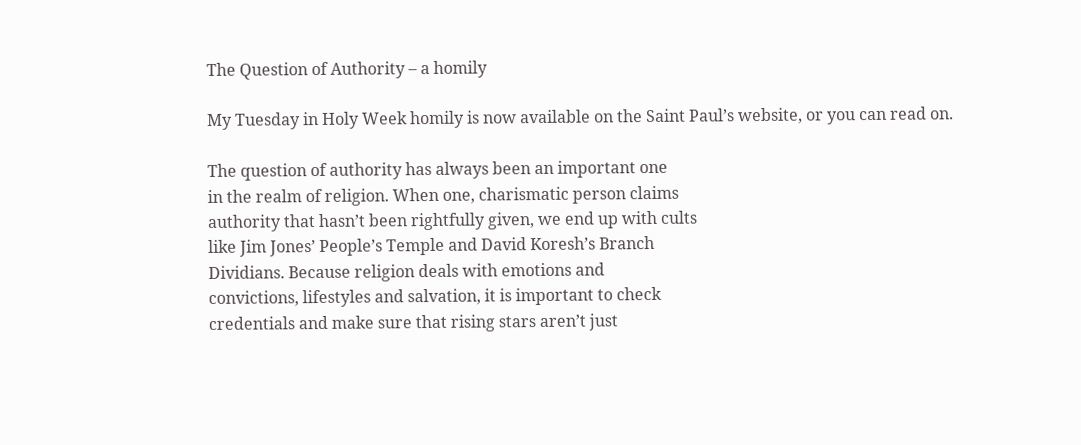The Question of Authority – a homily

My Tuesday in Holy Week homily is now available on the Saint Paul’s website, or you can read on.

The question of authority has always been an important one
in the realm of religion. When one, charismatic person claims
authority that hasn’t been rightfully given, we end up with cults
like Jim Jones’ People’s Temple and David Koresh’s Branch
Dividians. Because religion deals with emotions and
convictions, lifestyles and salvation, it is important to check
credentials and make sure that rising stars aren’t just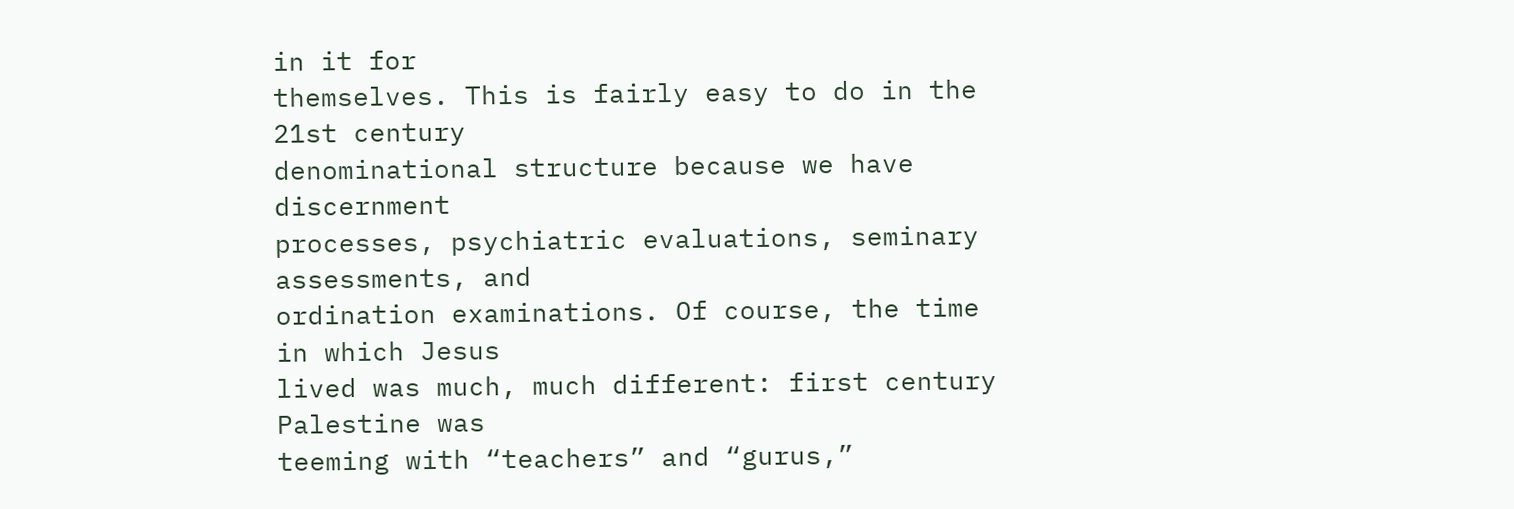in it for
themselves. This is fairly easy to do in the 21st century
denominational structure because we have discernment
processes, psychiatric evaluations, seminary assessments, and
ordination examinations. Of course, the time in which Jesus
lived was much, much different: first century Palestine was
teeming with “teachers” and “gurus,”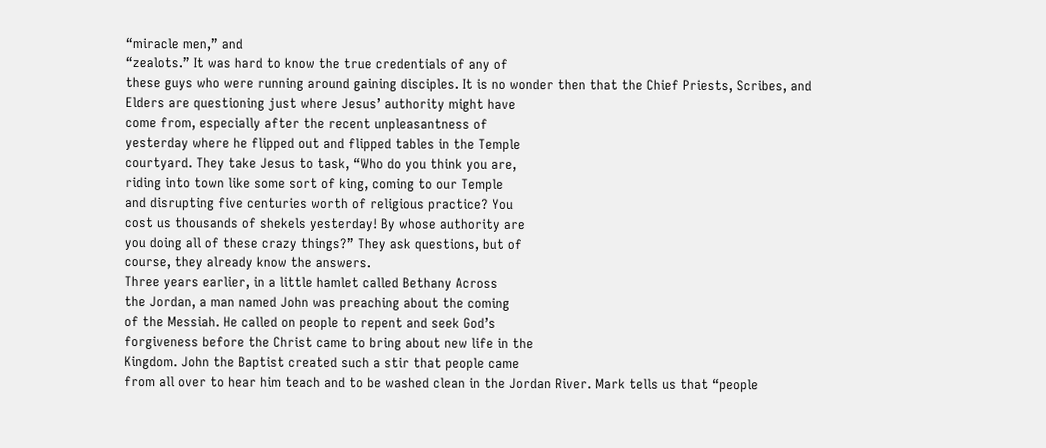“miracle men,” and
“zealots.” It was hard to know the true credentials of any of
these guys who were running around gaining disciples. It is no wonder then that the Chief Priests, Scribes, and
Elders are questioning just where Jesus’ authority might have
come from, especially after the recent unpleasantness of
yesterday where he flipped out and flipped tables in the Temple
courtyard. They take Jesus to task, “Who do you think you are,
riding into town like some sort of king, coming to our Temple
and disrupting five centuries worth of religious practice? You
cost us thousands of shekels yesterday! By whose authority are
you doing all of these crazy things?” They ask questions, but of
course, they already know the answers.
Three years earlier, in a little hamlet called Bethany Across
the Jordan, a man named John was preaching about the coming
of the Messiah. He called on people to repent and seek God’s
forgiveness before the Christ came to bring about new life in the
Kingdom. John the Baptist created such a stir that people came
from all over to hear him teach and to be washed clean in the Jordan River. Mark tells us that “people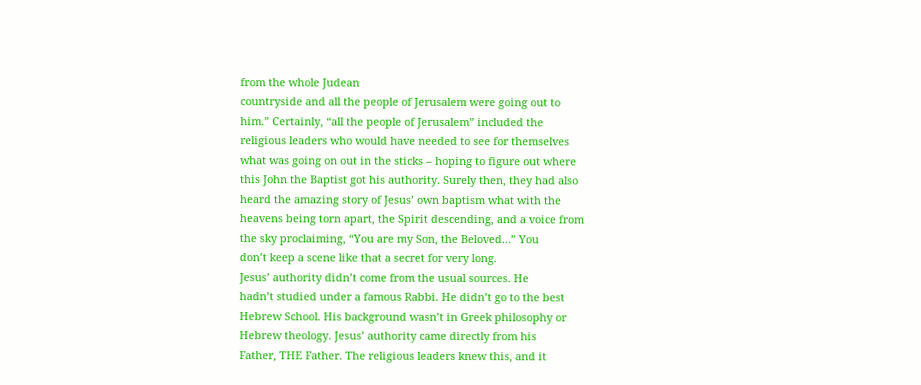from the whole Judean
countryside and all the people of Jerusalem were going out to
him.” Certainly, “all the people of Jerusalem” included the
religious leaders who would have needed to see for themselves
what was going on out in the sticks – hoping to figure out where
this John the Baptist got his authority. Surely then, they had also
heard the amazing story of Jesus’ own baptism what with the
heavens being torn apart, the Spirit descending, and a voice from
the sky proclaiming, “You are my Son, the Beloved…” You
don’t keep a scene like that a secret for very long.
Jesus’ authority didn’t come from the usual sources. He
hadn’t studied under a famous Rabbi. He didn’t go to the best
Hebrew School. His background wasn’t in Greek philosophy or
Hebrew theology. Jesus’ authority came directly from his
Father, THE Father. The religious leaders knew this, and it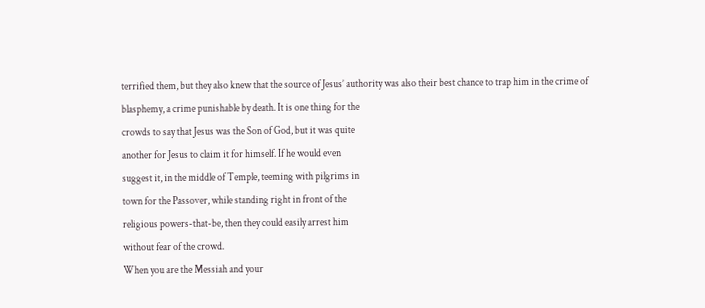terrified them, but they also knew that the source of Jesus’ authority was also their best chance to trap him in the crime of
blasphemy, a crime punishable by death. It is one thing for the
crowds to say that Jesus was the Son of God, but it was quite
another for Jesus to claim it for himself. If he would even
suggest it, in the middle of Temple, teeming with pilgrims in
town for the Passover, while standing right in front of the
religious powers-that-be, then they could easily arrest him
without fear of the crowd.
When you are the Messiah and your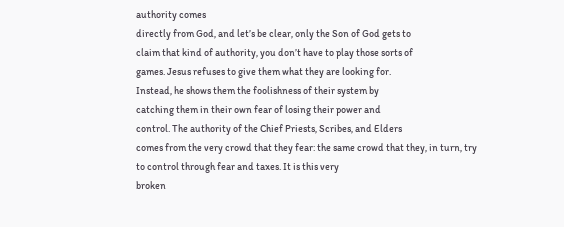authority comes
directly from God, and let’s be clear, only the Son of God gets to
claim that kind of authority, you don’t have to play those sorts of
games. Jesus refuses to give them what they are looking for.
Instead, he shows them the foolishness of their system by
catching them in their own fear of losing their power and
control. The authority of the Chief Priests, Scribes, and Elders
comes from the very crowd that they fear: the same crowd that they, in turn, try to control through fear and taxes. It is this very
broken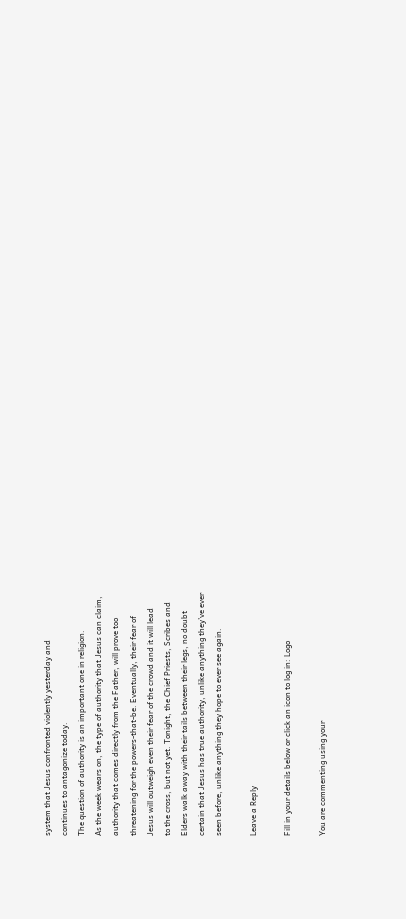system that Jesus confronted violently yesterday and
continues to antagonize today.
The question of authority is an important one in religion.
As the week wears on, the type of authority that Jesus can claim,
authority that comes directly from the Father, will prove too
threatening for the powers-that-be. Eventually, their fear of
Jesus will outweigh even their fear of the crowd and it will lead
to the cross, but not yet. Tonight, the Chief Priests, Scribes and
Elders walk away with their tails between their legs, no doubt
certain that Jesus has true authority, unlike anything they’ve ever
seen before, unlike anything they hope to ever see again.

Leave a Reply

Fill in your details below or click an icon to log in: Logo

You are commenting using your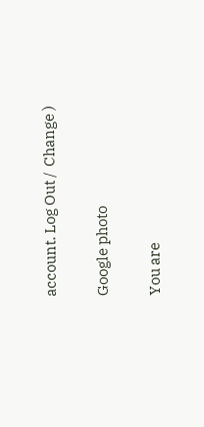account. Log Out /  Change )

Google photo

You are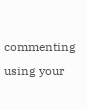commenting using your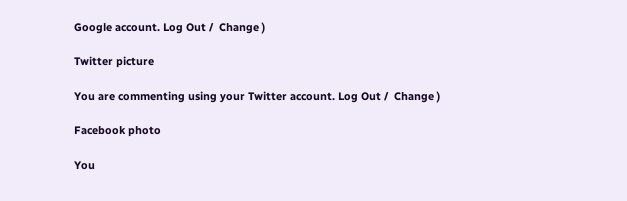Google account. Log Out /  Change )

Twitter picture

You are commenting using your Twitter account. Log Out /  Change )

Facebook photo

You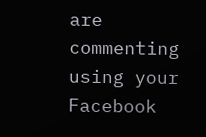are commenting using your Facebook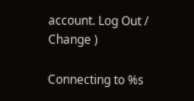account. Log Out /  Change )

Connecting to %s